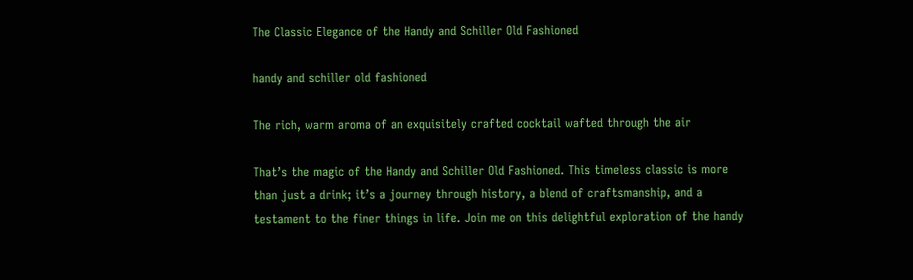The Classic Elegance of the Handy and Schiller Old Fashioned

handy and schiller old fashioned

The rich, warm aroma of an exquisitely crafted cocktail wafted through the air

That’s the magic of the Handy and Schiller Old Fashioned. This timeless classic is more than just a drink; it’s a journey through history, a blend of craftsmanship, and a testament to the finer things in life. Join me on this delightful exploration of the handy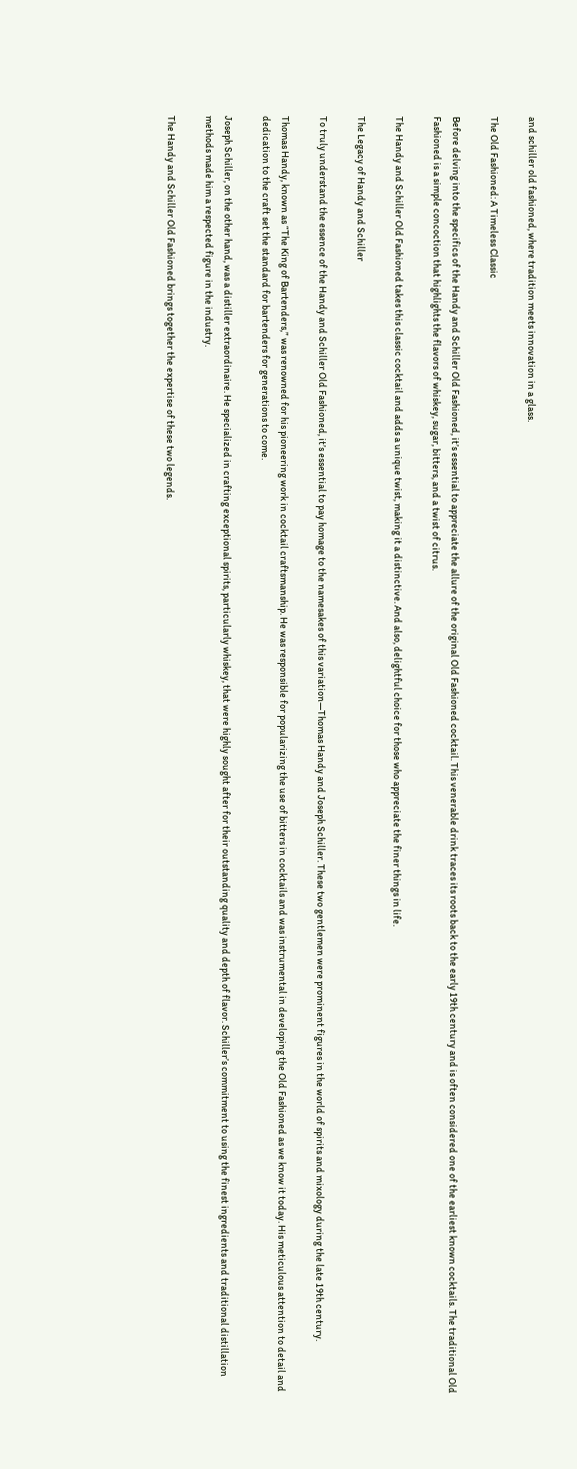and schiller old fashioned, where tradition meets innovation in a glass.

The Old Fashioned: A Timeless Classic

Before delving into the specifics of the Handy and Schiller Old Fashioned, it’s essential to appreciate the allure of the original Old Fashioned cocktail. This venerable drink traces its roots back to the early 19th century and is often considered one of the earliest known cocktails. The traditional Old Fashioned is a simple concoction that highlights the flavors of whiskey, sugar, bitters, and a twist of citrus.

The Handy and Schiller Old Fashioned takes this classic cocktail and adds a unique twist, making it a distinctive. And also, delightful choice for those who appreciate the finer things in life.

The Legacy of Handy and Schiller

To truly understand the essence of the Handy and Schiller Old Fashioned, it’s essential to pay homage to the namesakes of this variation—Thomas Handy and Joseph Schiller. These two gentlemen were prominent figures in the world of spirits and mixology during the late 19th century.

Thomas Handy, known as “The King of Bartenders,” was renowned for his pioneering work in cocktail craftsmanship. He was responsible for popularizing the use of bitters in cocktails and was instrumental in developing the Old Fashioned as we know it today. His meticulous attention to detail and dedication to the craft set the standard for bartenders for generations to come.

Joseph Schiller, on the other hand, was a distiller extraordinaire. He specialized in crafting exceptional spirits, particularly whiskey, that were highly sought after for their outstanding quality and depth of flavor. Schiller’s commitment to using the finest ingredients and traditional distillation methods made him a respected figure in the industry.

The Handy and Schiller Old Fashioned brings together the expertise of these two legends.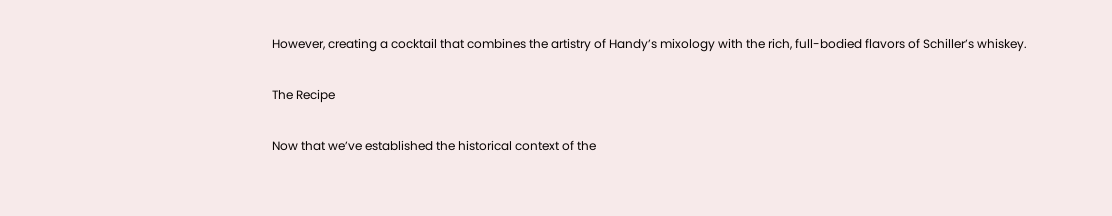However, creating a cocktail that combines the artistry of Handy’s mixology with the rich, full-bodied flavors of Schiller’s whiskey.

The Recipe

Now that we’ve established the historical context of the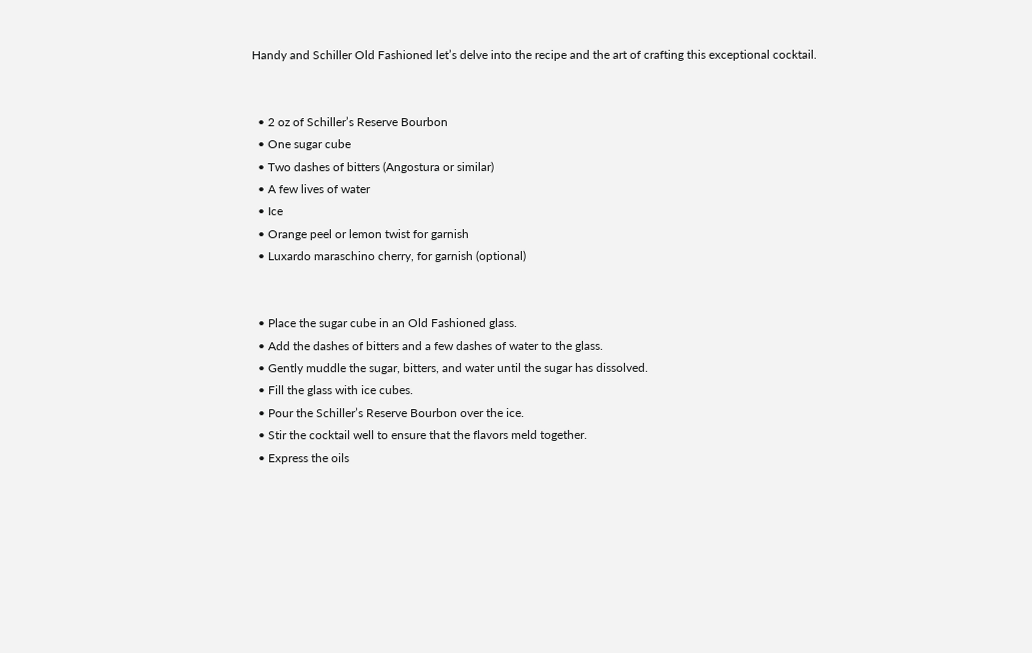Handy and Schiller Old Fashioned let’s delve into the recipe and the art of crafting this exceptional cocktail.


  • 2 oz of Schiller’s Reserve Bourbon
  • One sugar cube
  • Two dashes of bitters (Angostura or similar)
  • A few lives of water
  • Ice
  • Orange peel or lemon twist for garnish
  • Luxardo maraschino cherry, for garnish (optional)


  • Place the sugar cube in an Old Fashioned glass.
  • Add the dashes of bitters and a few dashes of water to the glass.
  • Gently muddle the sugar, bitters, and water until the sugar has dissolved.
  • Fill the glass with ice cubes.
  • Pour the Schiller’s Reserve Bourbon over the ice.
  • Stir the cocktail well to ensure that the flavors meld together.
  • Express the oils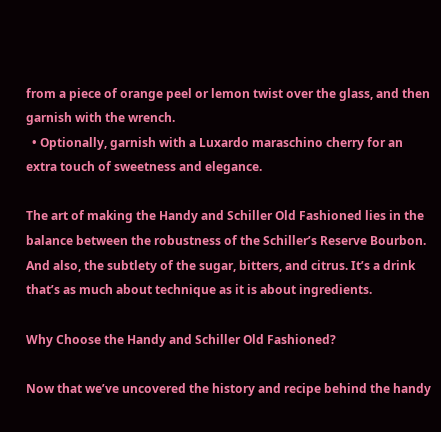from a piece of orange peel or lemon twist over the glass, and then garnish with the wrench.
  • Optionally, garnish with a Luxardo maraschino cherry for an extra touch of sweetness and elegance.

The art of making the Handy and Schiller Old Fashioned lies in the balance between the robustness of the Schiller’s Reserve Bourbon. And also, the subtlety of the sugar, bitters, and citrus. It’s a drink that’s as much about technique as it is about ingredients.

Why Choose the Handy and Schiller Old Fashioned?

Now that we’ve uncovered the history and recipe behind the handy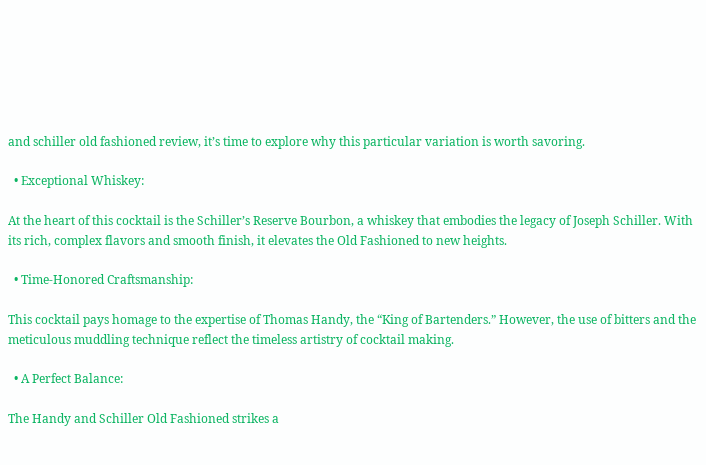and schiller old fashioned review, it’s time to explore why this particular variation is worth savoring.

  • Exceptional Whiskey:

At the heart of this cocktail is the Schiller’s Reserve Bourbon, a whiskey that embodies the legacy of Joseph Schiller. With its rich, complex flavors and smooth finish, it elevates the Old Fashioned to new heights.

  • Time-Honored Craftsmanship:

This cocktail pays homage to the expertise of Thomas Handy, the “King of Bartenders.” However, the use of bitters and the meticulous muddling technique reflect the timeless artistry of cocktail making.

  • A Perfect Balance:

The Handy and Schiller Old Fashioned strikes a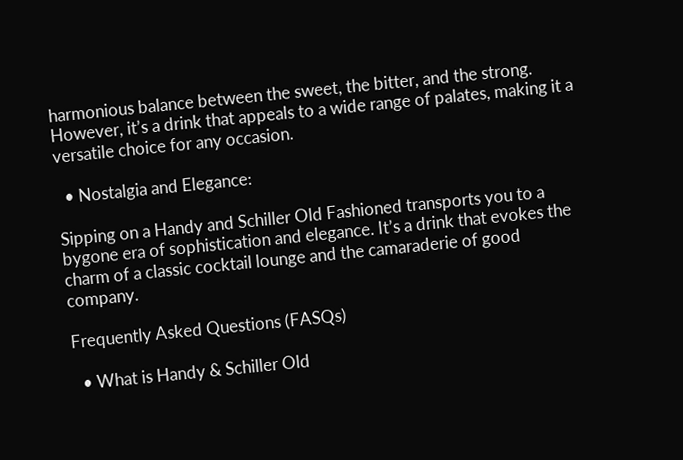harmonious balance between the sweet, the bitter, and the strong. However, it’s a drink that appeals to a wide range of palates, making it a versatile choice for any occasion.

  • Nostalgia and Elegance:

Sipping on a Handy and Schiller Old Fashioned transports you to a bygone era of sophistication and elegance. It’s a drink that evokes the charm of a classic cocktail lounge and the camaraderie of good company.

Frequently Asked Questions (FASQs)

  • What is Handy & Schiller Old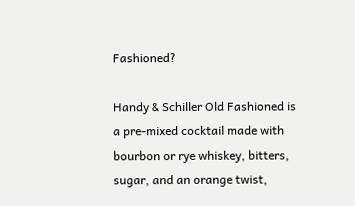Fashioned?

Handy & Schiller Old Fashioned is a pre-mixed cocktail made with bourbon or rye whiskey, bitters, sugar, and an orange twist,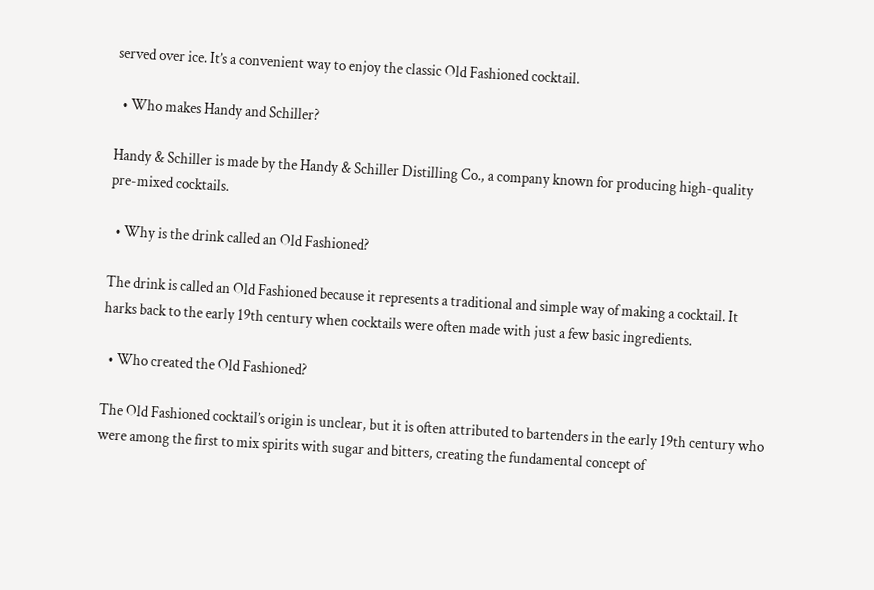served over ice. It’s a convenient way to enjoy the classic Old Fashioned cocktail.

  • Who makes Handy and Schiller?

Handy & Schiller is made by the Handy & Schiller Distilling Co., a company known for producing high-quality pre-mixed cocktails.

  • Why is the drink called an Old Fashioned?

The drink is called an Old Fashioned because it represents a traditional and simple way of making a cocktail. It harks back to the early 19th century when cocktails were often made with just a few basic ingredients.

  • Who created the Old Fashioned?

The Old Fashioned cocktail’s origin is unclear, but it is often attributed to bartenders in the early 19th century who were among the first to mix spirits with sugar and bitters, creating the fundamental concept of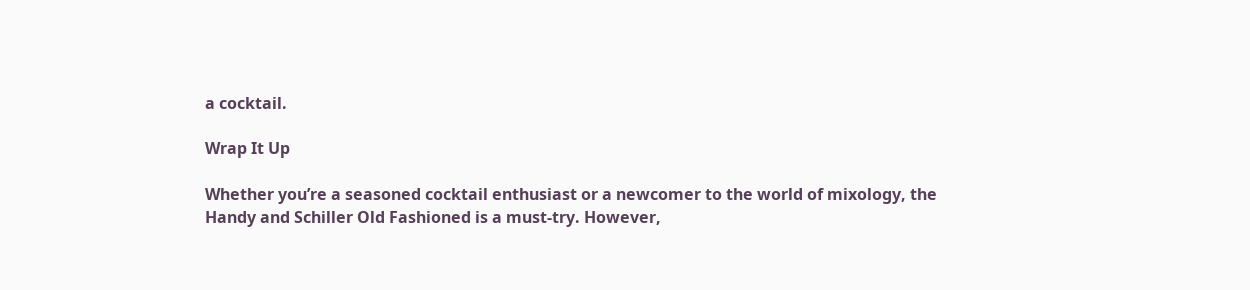a cocktail.

Wrap It Up

Whether you’re a seasoned cocktail enthusiast or a newcomer to the world of mixology, the Handy and Schiller Old Fashioned is a must-try. However,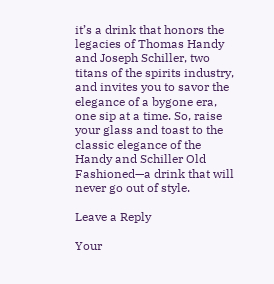it’s a drink that honors the legacies of Thomas Handy and Joseph Schiller, two titans of the spirits industry, and invites you to savor the elegance of a bygone era, one sip at a time. So, raise your glass and toast to the classic elegance of the Handy and Schiller Old Fashioned—a drink that will never go out of style.

Leave a Reply

Your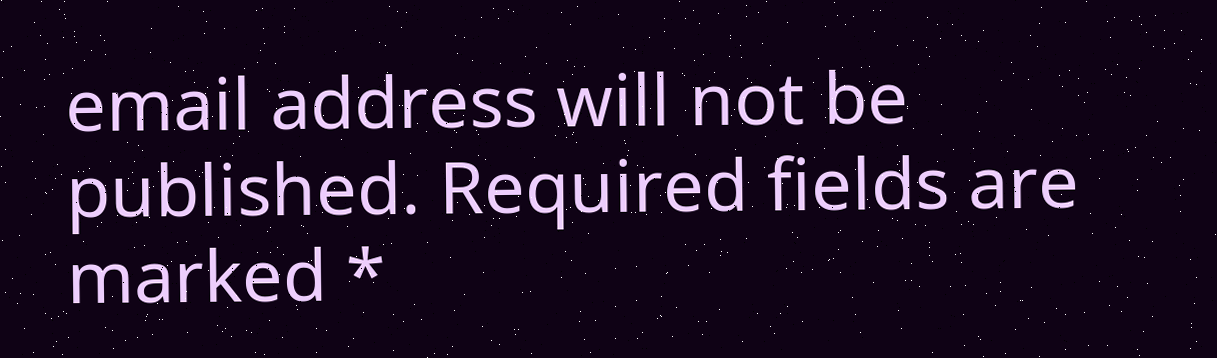email address will not be published. Required fields are marked *